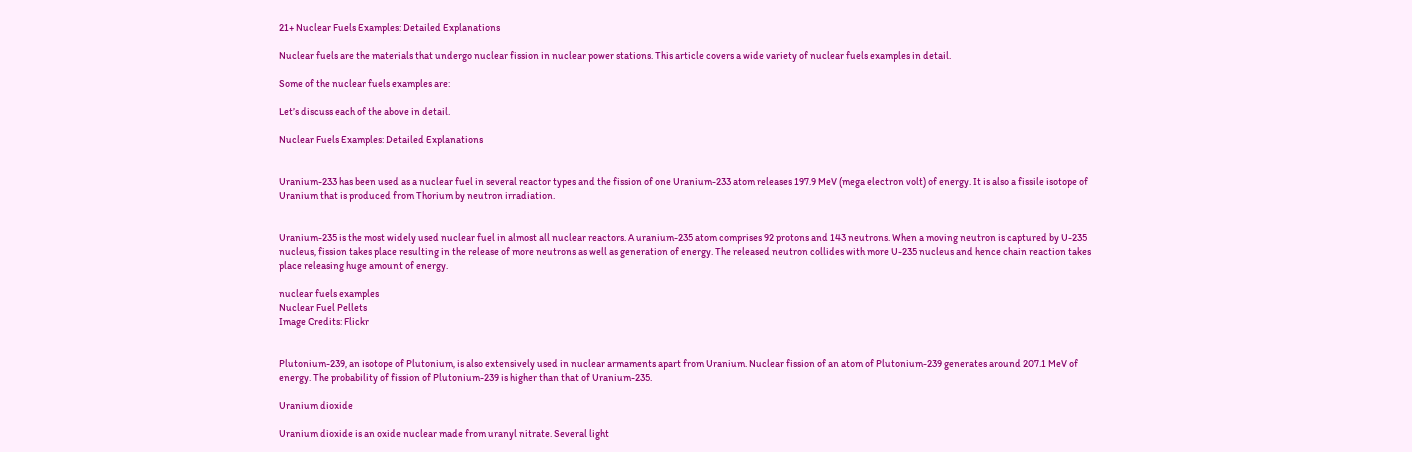21+ Nuclear Fuels Examples: Detailed Explanations

Nuclear fuels are the materials that undergo nuclear fission in nuclear power stations. This article covers a wide variety of nuclear fuels examples in detail.

Some of the nuclear fuels examples are:

Let’s discuss each of the above in detail.

Nuclear Fuels Examples: Detailed Explanations


Uranium-233 has been used as a nuclear fuel in several reactor types and the fission of one Uranium-233 atom releases 197.9 MeV (mega electron volt) of energy. It is also a fissile isotope of Uranium that is produced from Thorium by neutron irradiation.


Uranium-235 is the most widely used nuclear fuel in almost all nuclear reactors. A uranium-235 atom comprises 92 protons and 143 neutrons. When a moving neutron is captured by U-235 nucleus, fission takes place resulting in the release of more neutrons as well as generation of energy. The released neutron collides with more U-235 nucleus and hence chain reaction takes place releasing huge amount of energy.

nuclear fuels examples
Nuclear Fuel Pellets
Image Credits: Flickr


Plutonium-239, an isotope of Plutonium, is also extensively used in nuclear armaments apart from Uranium. Nuclear fission of an atom of Plutonium-239 generates around 207.1 MeV of energy. The probability of fission of Plutonium-239 is higher than that of Uranium-235.

Uranium dioxide

Uranium dioxide is an oxide nuclear made from uranyl nitrate. Several light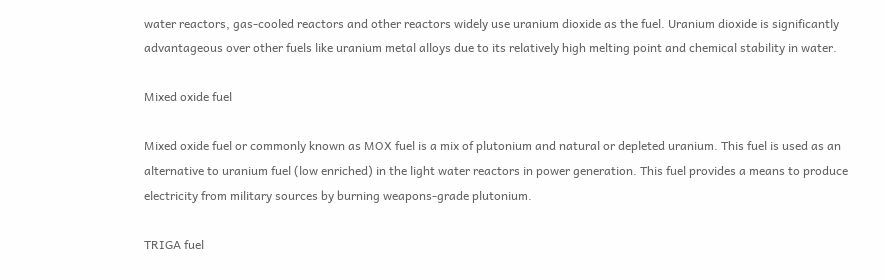water reactors, gas-cooled reactors and other reactors widely use uranium dioxide as the fuel. Uranium dioxide is significantly advantageous over other fuels like uranium metal alloys due to its relatively high melting point and chemical stability in water.

Mixed oxide fuel

Mixed oxide fuel or commonly known as MOX fuel is a mix of plutonium and natural or depleted uranium. This fuel is used as an alternative to uranium fuel (low enriched) in the light water reactors in power generation. This fuel provides a means to produce electricity from military sources by burning weapons-grade plutonium.

TRIGA fuel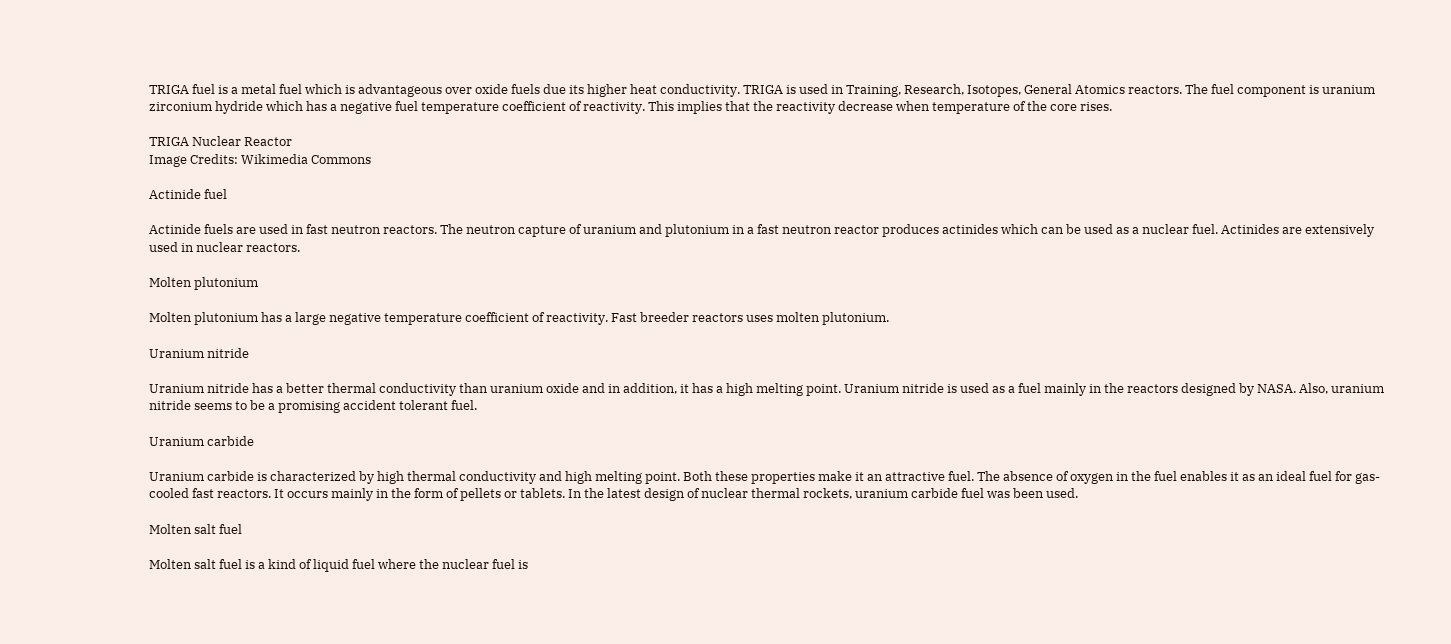TRIGA fuel is a metal fuel which is advantageous over oxide fuels due its higher heat conductivity. TRIGA is used in Training, Research, Isotopes, General Atomics reactors. The fuel component is uranium zirconium hydride which has a negative fuel temperature coefficient of reactivity. This implies that the reactivity decrease when temperature of the core rises.

TRIGA Nuclear Reactor
Image Credits: Wikimedia Commons

Actinide fuel

Actinide fuels are used in fast neutron reactors. The neutron capture of uranium and plutonium in a fast neutron reactor produces actinides which can be used as a nuclear fuel. Actinides are extensively used in nuclear reactors.

Molten plutonium

Molten plutonium has a large negative temperature coefficient of reactivity. Fast breeder reactors uses molten plutonium.

Uranium nitride

Uranium nitride has a better thermal conductivity than uranium oxide and in addition, it has a high melting point. Uranium nitride is used as a fuel mainly in the reactors designed by NASA. Also, uranium nitride seems to be a promising accident tolerant fuel.

Uranium carbide

Uranium carbide is characterized by high thermal conductivity and high melting point. Both these properties make it an attractive fuel. The absence of oxygen in the fuel enables it as an ideal fuel for gas-cooled fast reactors. It occurs mainly in the form of pellets or tablets. In the latest design of nuclear thermal rockets, uranium carbide fuel was been used.

Molten salt fuel

Molten salt fuel is a kind of liquid fuel where the nuclear fuel is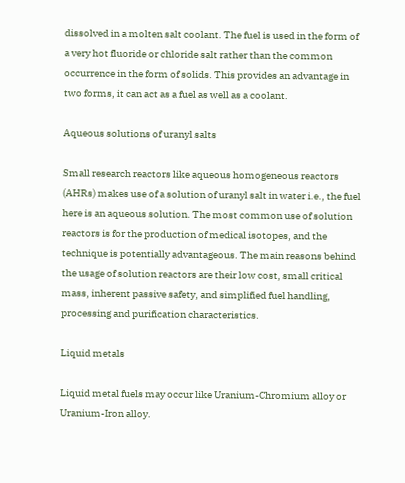dissolved in a molten salt coolant. The fuel is used in the form of a very hot fluoride or chloride salt rather than the common occurrence in the form of solids. This provides an advantage in two forms, it can act as a fuel as well as a coolant.

Aqueous solutions of uranyl salts

Small research reactors like aqueous homogeneous reactors (AHRs) makes use of a solution of uranyl salt in water i.e., the fuel here is an aqueous solution. The most common use of solution reactors is for the production of medical isotopes, and the technique is potentially advantageous. The main reasons behind the usage of solution reactors are their low cost, small critical mass, inherent passive safety, and simplified fuel handling, processing and purification characteristics.

Liquid metals

Liquid metal fuels may occur like Uranium-Chromium alloy or Uranium-Iron alloy.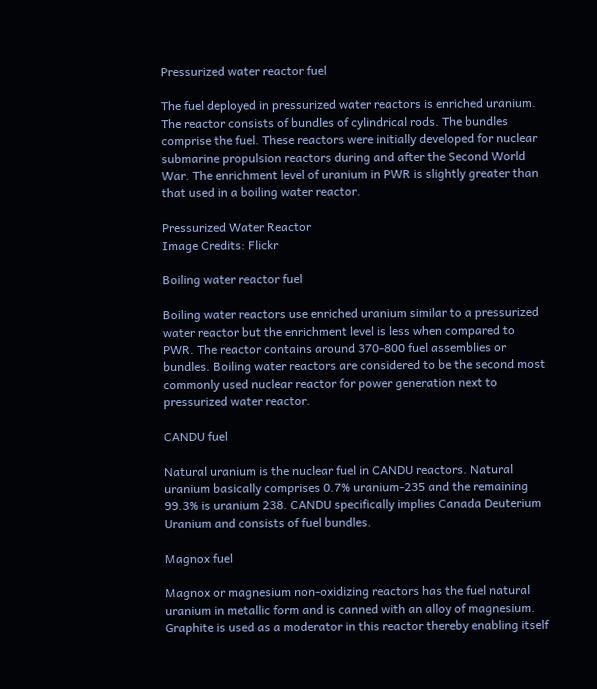Pressurized water reactor fuel

The fuel deployed in pressurized water reactors is enriched uranium. The reactor consists of bundles of cylindrical rods. The bundles comprise the fuel. These reactors were initially developed for nuclear submarine propulsion reactors during and after the Second World War. The enrichment level of uranium in PWR is slightly greater than that used in a boiling water reactor.

Pressurized Water Reactor
Image Credits: Flickr

Boiling water reactor fuel

Boiling water reactors use enriched uranium similar to a pressurized water reactor but the enrichment level is less when compared to PWR. The reactor contains around 370-800 fuel assemblies or bundles. Boiling water reactors are considered to be the second most commonly used nuclear reactor for power generation next to pressurized water reactor.

CANDU fuel

Natural uranium is the nuclear fuel in CANDU reactors. Natural uranium basically comprises 0.7% uranium-235 and the remaining 99.3% is uranium 238. CANDU specifically implies Canada Deuterium Uranium and consists of fuel bundles.

Magnox fuel

Magnox or magnesium non-oxidizing reactors has the fuel natural uranium in metallic form and is canned with an alloy of magnesium. Graphite is used as a moderator in this reactor thereby enabling itself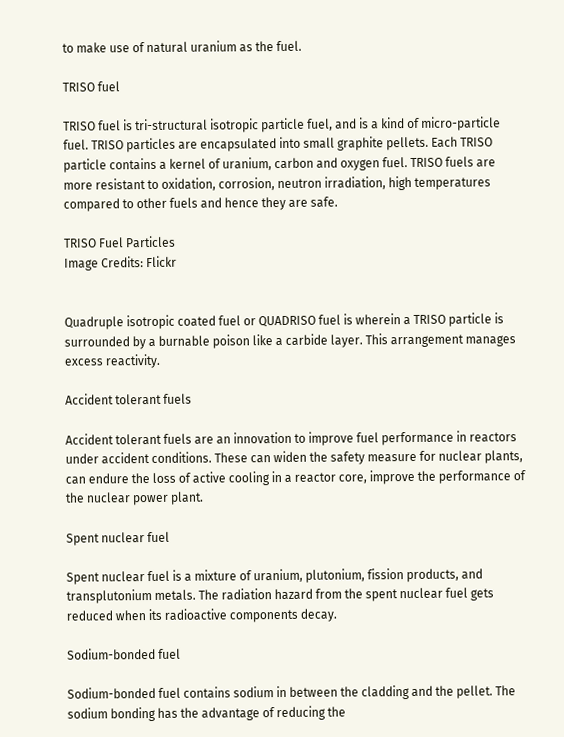to make use of natural uranium as the fuel.

TRISO fuel

TRISO fuel is tri-structural isotropic particle fuel, and is a kind of micro-particle fuel. TRISO particles are encapsulated into small graphite pellets. Each TRISO particle contains a kernel of uranium, carbon and oxygen fuel. TRISO fuels are more resistant to oxidation, corrosion, neutron irradiation, high temperatures compared to other fuels and hence they are safe.

TRISO Fuel Particles
Image Credits: Flickr


Quadruple isotropic coated fuel or QUADRISO fuel is wherein a TRISO particle is surrounded by a burnable poison like a carbide layer. This arrangement manages excess reactivity.

Accident tolerant fuels

Accident tolerant fuels are an innovation to improve fuel performance in reactors under accident conditions. These can widen the safety measure for nuclear plants, can endure the loss of active cooling in a reactor core, improve the performance of the nuclear power plant.

Spent nuclear fuel

Spent nuclear fuel is a mixture of uranium, plutonium, fission products, and transplutonium metals. The radiation hazard from the spent nuclear fuel gets reduced when its radioactive components decay.

Sodium-bonded fuel

Sodium-bonded fuel contains sodium in between the cladding and the pellet. The sodium bonding has the advantage of reducing the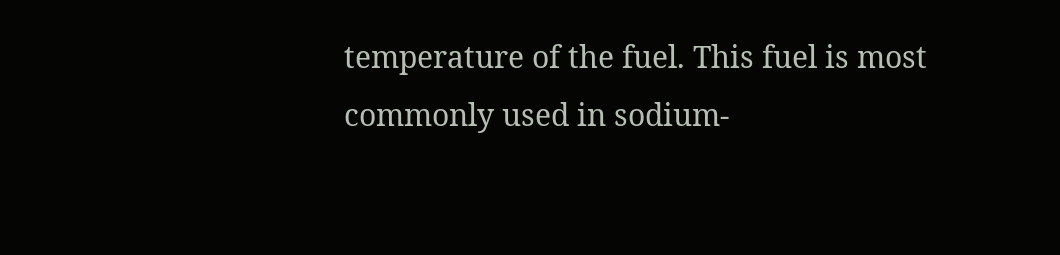temperature of the fuel. This fuel is most commonly used in sodium-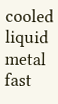cooled liquid metal fast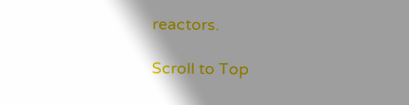reactors.

Scroll to Top